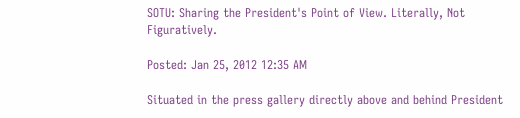SOTU: Sharing the President's Point of View. Literally, Not Figuratively.

Posted: Jan 25, 2012 12:35 AM

Situated in the press gallery directly above and behind President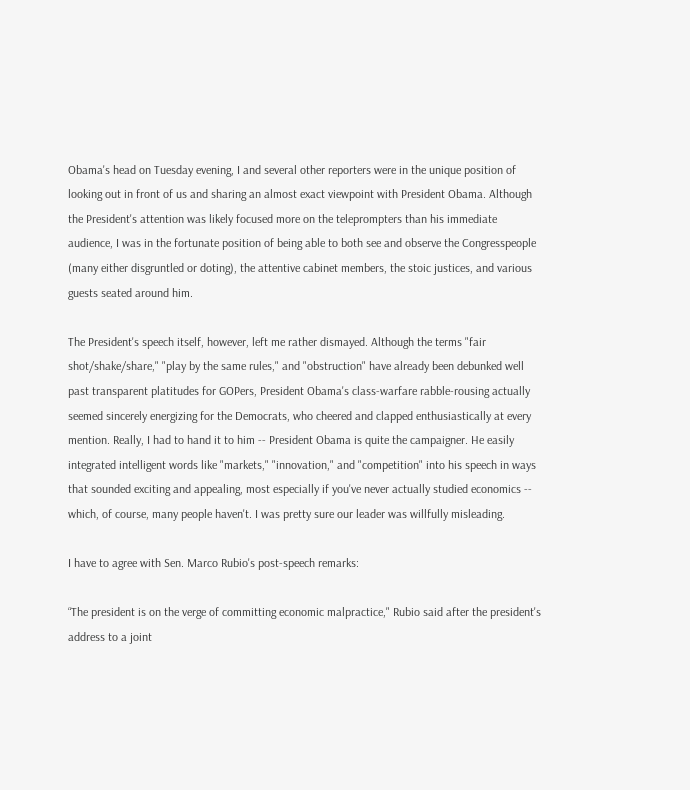Obama's head on Tuesday evening, I and several other reporters were in the unique position of looking out in front of us and sharing an almost exact viewpoint with President Obama. Although the President's attention was likely focused more on the teleprompters than his immediate audience, I was in the fortunate position of being able to both see and observe the Congresspeople (many either disgruntled or doting), the attentive cabinet members, the stoic justices, and various guests seated around him.

The President's speech itself, however, left me rather dismayed. Although the terms "fair shot/shake/share," "play by the same rules," and "obstruction" have already been debunked well past transparent platitudes for GOPers, President Obama's class-warfare rabble-rousing actually seemed sincerely energizing for the Democrats, who cheered and clapped enthusiastically at every mention. Really, I had to hand it to him -- President Obama is quite the campaigner. He easily integrated intelligent words like "markets," "innovation," and "competition" into his speech in ways that sounded exciting and appealing, most especially if you've never actually studied economics -- which, of course, many people haven't. I was pretty sure our leader was willfully misleading.

I have to agree with Sen. Marco Rubio's post-speech remarks:

“The president is on the verge of committing economic malpractice," Rubio said after the president's address to a joint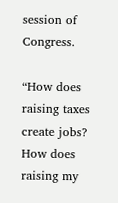session of Congress.

“How does raising taxes create jobs? How does raising my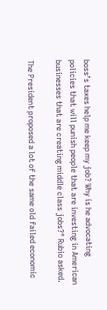boss’s taxes help me keep my job? Why is he advocating policies that will punish people that are investing in American businesses that are creating middle class jobs?" Rubio asked.

The President proposed a lot of the same old failed economic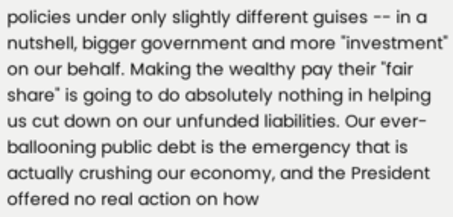policies under only slightly different guises -- in a nutshell, bigger government and more "investment" on our behalf. Making the wealthy pay their "fair share" is going to do absolutely nothing in helping us cut down on our unfunded liabilities. Our ever-ballooning public debt is the emergency that is actually crushing our economy, and the President offered no real action on how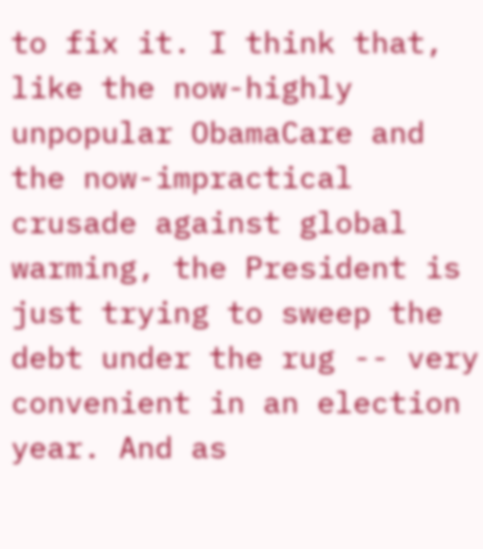to fix it. I think that, like the now-highly unpopular ObamaCare and the now-impractical crusade against global warming, the President is just trying to sweep the debt under the rug -- very convenient in an election year. And as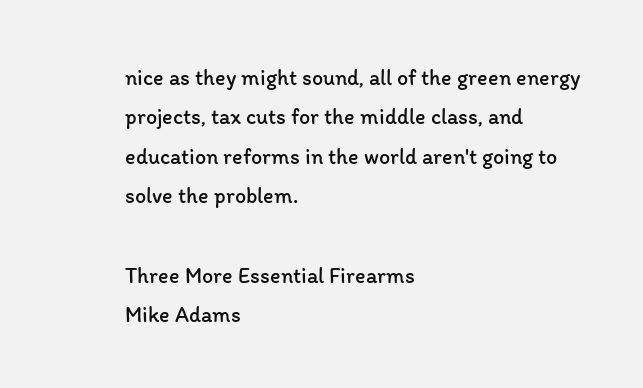nice as they might sound, all of the green energy projects, tax cuts for the middle class, and education reforms in the world aren't going to solve the problem.

Three More Essential Firearms
Mike Adams